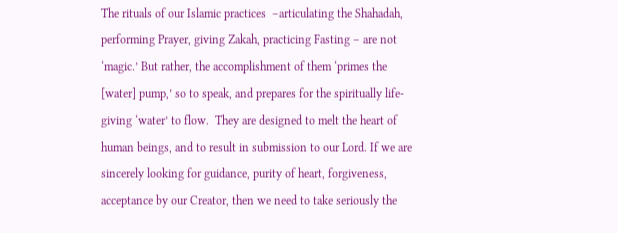The rituals of our Islamic practices  –articulating the Shahadah, performing Prayer, giving Zakah, practicing Fasting – are not ‘magic.’ But rather, the accomplishment of them ‘primes the [water] pump,’ so to speak, and prepares for the spiritually life-giving ‘water’ to flow.  They are designed to melt the heart of human beings, and to result in submission to our Lord. If we are sincerely looking for guidance, purity of heart, forgiveness, acceptance by our Creator, then we need to take seriously the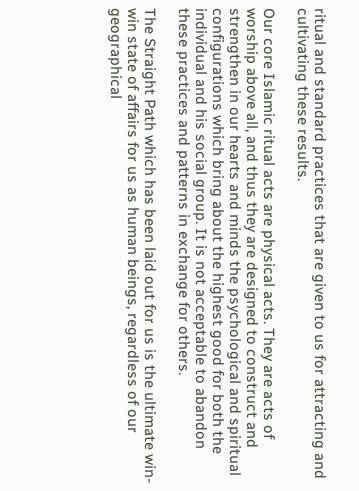ritual and standard practices that are given to us for attracting and cultivating these results.

Our core Islamic ritual acts are physical acts. They are acts of worship above all, and thus they are designed to construct and strengthen in our hearts and minds the psychological and spiritual configurations which bring about the highest good for both the individual and his social group. It is not acceptable to abandon these practices and patterns in exchange for others.

The Straight Path which has been laid out for us is the ultimate win-win state of affairs for us as human beings, regardless of our geographical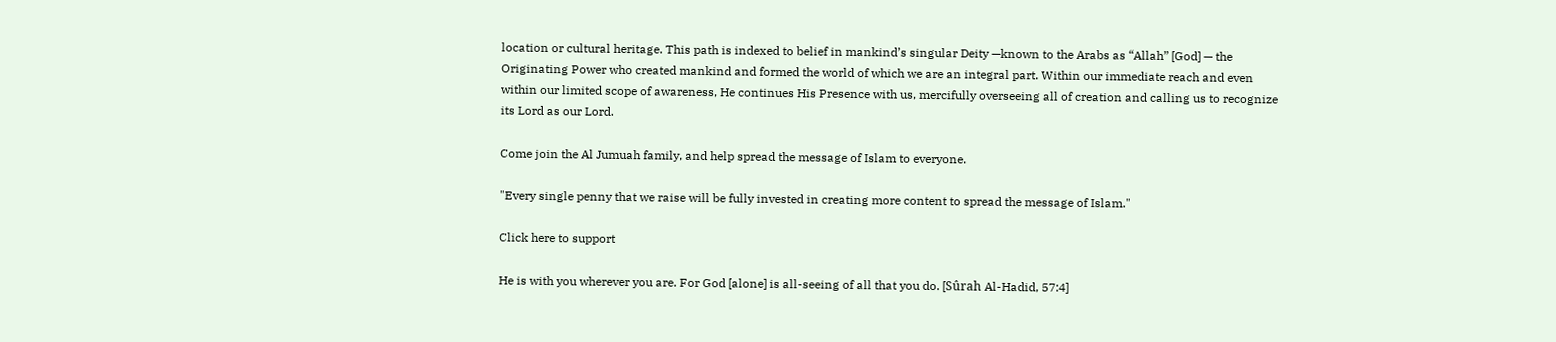location or cultural heritage. This path is indexed to belief in mankind’s singular Deity —known to the Arabs as “Allah” [God] — the Originating Power who created mankind and formed the world of which we are an integral part. Within our immediate reach and even within our limited scope of awareness, He continues His Presence with us, mercifully overseeing all of creation and calling us to recognize its Lord as our Lord.

Come join the Al Jumuah family, and help spread the message of Islam to everyone.

"Every single penny that we raise will be fully invested in creating more content to spread the message of Islam."

Click here to support

He is with you wherever you are. For God [alone] is all-seeing of all that you do. [Sûrah Al-Hadid, 57:4]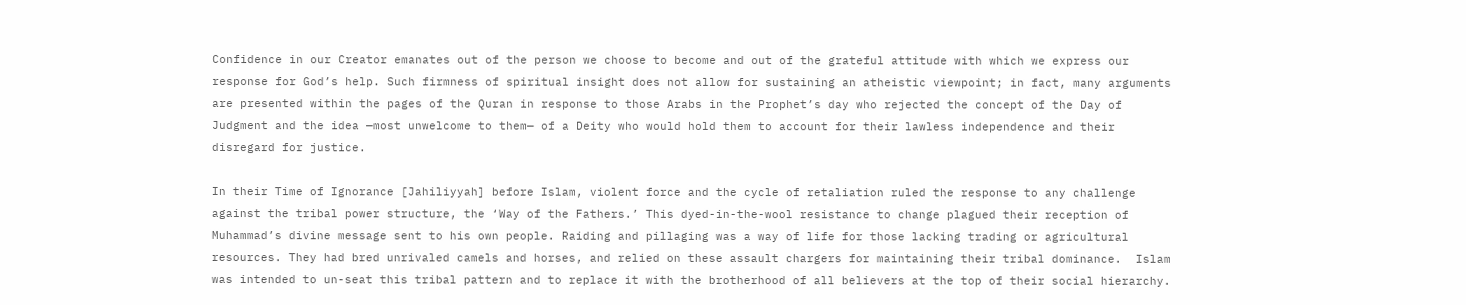Confidence in our Creator emanates out of the person we choose to become and out of the grateful attitude with which we express our response for God’s help. Such firmness of spiritual insight does not allow for sustaining an atheistic viewpoint; in fact, many arguments are presented within the pages of the Quran in response to those Arabs in the Prophet’s day who rejected the concept of the Day of Judgment and the idea —most unwelcome to them— of a Deity who would hold them to account for their lawless independence and their disregard for justice.

In their Time of Ignorance [Jahiliyyah] before Islam, violent force and the cycle of retaliation ruled the response to any challenge against the tribal power structure, the ‘Way of the Fathers.’ This dyed-in-the-wool resistance to change plagued their reception of Muhammad’s divine message sent to his own people. Raiding and pillaging was a way of life for those lacking trading or agricultural resources. They had bred unrivaled camels and horses, and relied on these assault chargers for maintaining their tribal dominance.  Islam was intended to un-seat this tribal pattern and to replace it with the brotherhood of all believers at the top of their social hierarchy.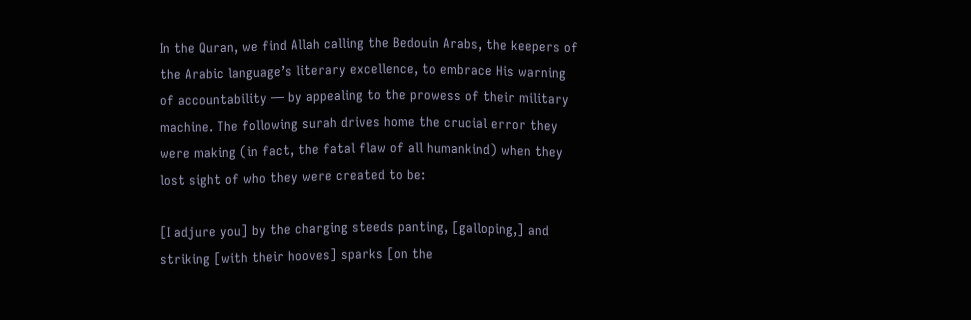In the Quran, we find Allah calling the Bedouin Arabs, the keepers of the Arabic language’s literary excellence, to embrace His warning of accountability — by appealing to the prowess of their military machine. The following surah drives home the crucial error they were making (in fact, the fatal flaw of all humankind) when they lost sight of who they were created to be:

[I adjure you] by the charging steeds panting, [galloping,] and striking [with their hooves] sparks [on the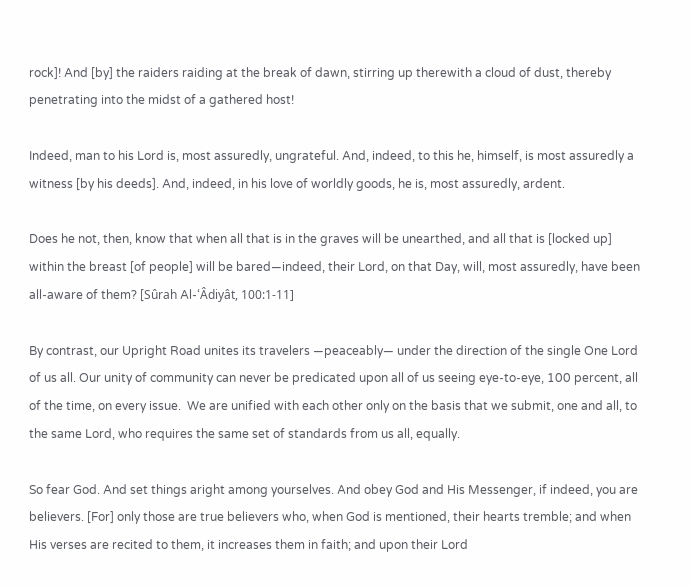rock]! And [by] the raiders raiding at the break of dawn, stirring up therewith a cloud of dust, thereby penetrating into the midst of a gathered host!

Indeed, man to his Lord is, most assuredly, ungrateful. And, indeed, to this he, himself, is most assuredly a witness [by his deeds]. And, indeed, in his love of worldly goods, he is, most assuredly, ardent.

Does he not, then, know that when all that is in the graves will be unearthed, and all that is [locked up] within the breast [of people] will be bared—indeed, their Lord, on that Day, will, most assuredly, have been all-aware of them? [Sûrah Al-‘Âdiyât, 100:1-11]

By contrast, our Upright Road unites its travelers —peaceably— under the direction of the single One Lord of us all. Our unity of community can never be predicated upon all of us seeing eye-to-eye, 100 percent, all of the time, on every issue.  We are unified with each other only on the basis that we submit, one and all, to the same Lord, who requires the same set of standards from us all, equally.

So fear God. And set things aright among yourselves. And obey God and His Messenger, if indeed, you are believers. [For] only those are true believers who, when God is mentioned, their hearts tremble; and when His verses are recited to them, it increases them in faith; and upon their Lord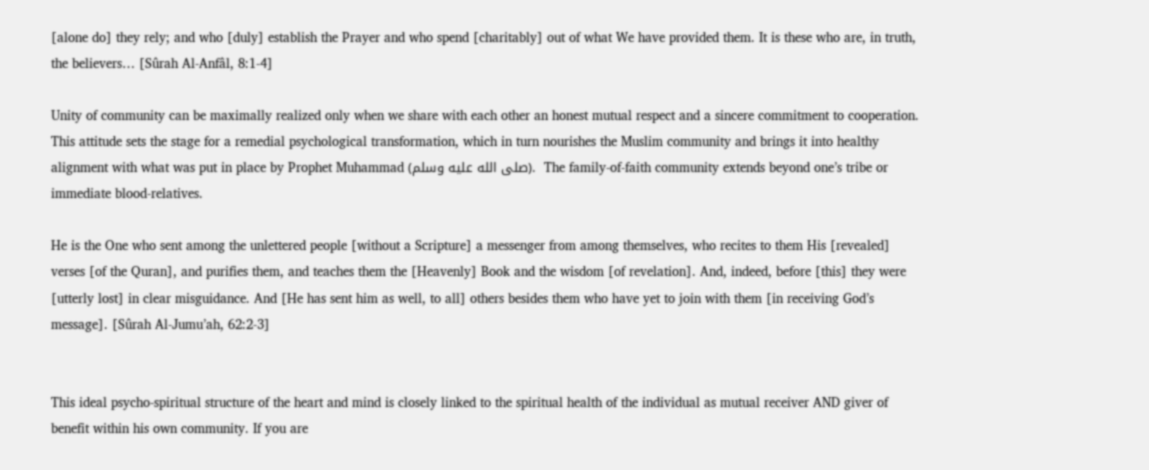[alone do] they rely; and who [duly] establish the Prayer and who spend [charitably] out of what We have provided them. It is these who are, in truth, the believers… [Sûrah Al-Anfâl, 8:1-4]

Unity of community can be maximally realized only when we share with each other an honest mutual respect and a sincere commitment to cooperation. This attitude sets the stage for a remedial psychological transformation, which in turn nourishes the Muslim community and brings it into healthy alignment with what was put in place by Prophet Muhammad (صلى الله عليه وسلم).  The family-of-faith community extends beyond one’s tribe or immediate blood-relatives.

He is the One who sent among the unlettered people [without a Scripture] a messenger from among themselves, who recites to them His [revealed] verses [of the Quran], and purifies them, and teaches them the [Heavenly] Book and the wisdom [of revelation]. And, indeed, before [this] they were [utterly lost] in clear misguidance. And [He has sent him as well, to all] others besides them who have yet to join with them [in receiving God’s message]. [Sûrah Al-Jumu’ah, 62:2-3]


This ideal psycho-spiritual structure of the heart and mind is closely linked to the spiritual health of the individual as mutual receiver AND giver of benefit within his own community. If you are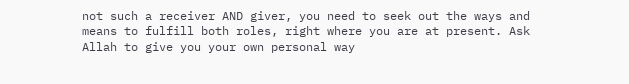not such a receiver AND giver, you need to seek out the ways and means to fulfill both roles, right where you are at present. Ask Allah to give you your own personal way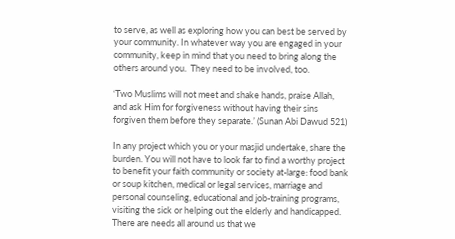to serve, as well as exploring how you can best be served by your community. In whatever way you are engaged in your community, keep in mind that you need to bring along the others around you.  They need to be involved, too.

‘Two Muslims will not meet and shake hands, praise Allah, and ask Him for forgiveness without having their sins forgiven them before they separate.’ (Sunan Abi Dawud 521)

In any project which you or your masjid undertake, share the burden. You will not have to look far to find a worthy project to benefit your faith community or society at-large: food bank or soup kitchen, medical or legal services, marriage and personal counseling, educational and job-training programs, visiting the sick or helping out the elderly and handicapped. There are needs all around us that we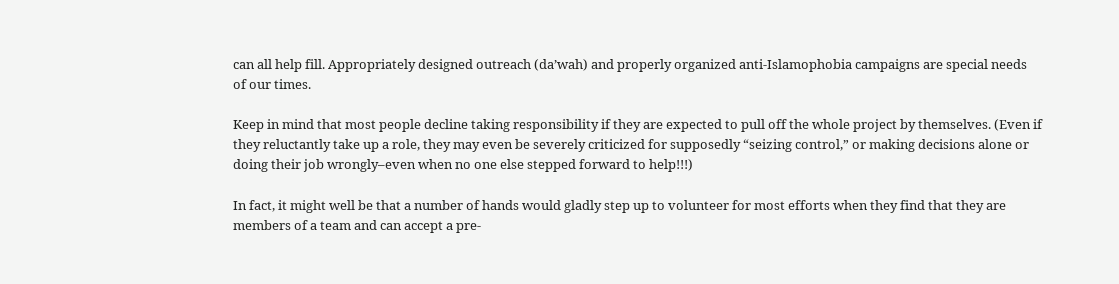can all help fill. Appropriately designed outreach (da’wah) and properly organized anti-Islamophobia campaigns are special needs of our times.

Keep in mind that most people decline taking responsibility if they are expected to pull off the whole project by themselves. (Even if they reluctantly take up a role, they may even be severely criticized for supposedly “seizing control,” or making decisions alone or doing their job wrongly–even when no one else stepped forward to help!!!)

In fact, it might well be that a number of hands would gladly step up to volunteer for most efforts when they find that they are members of a team and can accept a pre-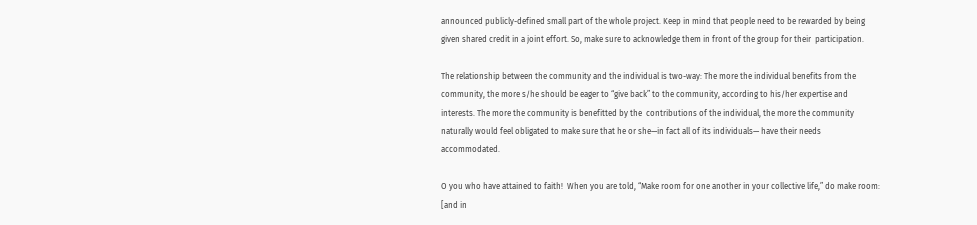announced publicly-defined small part of the whole project. Keep in mind that people need to be rewarded by being given shared credit in a joint effort. So, make sure to acknowledge them in front of the group for their  participation.

The relationship between the community and the individual is two-way: The more the individual benefits from the community, the more s/he should be eager to “give back” to the community, according to his/her expertise and interests. The more the community is benefitted by the  contributions of the individual, the more the community naturally would feel obligated to make sure that he or she—in fact all of its individuals— have their needs accommodated.

O you who have attained to faith!  When you are told, “Make room for one another in your collective life,” do make room: [and in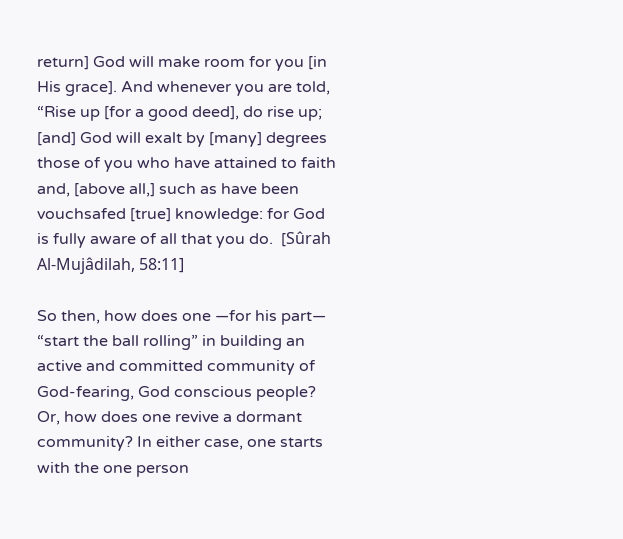return] God will make room for you [in His grace]. And whenever you are told, “Rise up [for a good deed], do rise up; [and] God will exalt by [many] degrees those of you who have attained to faith and, [above all,] such as have been vouchsafed [true] knowledge: for God is fully aware of all that you do.  [Sûrah Al-Mujâdilah, 58:11]

So then, how does one —for his part— “start the ball rolling” in building an active and committed community of God-fearing, God conscious people?  Or, how does one revive a dormant community? In either case, one starts with the one person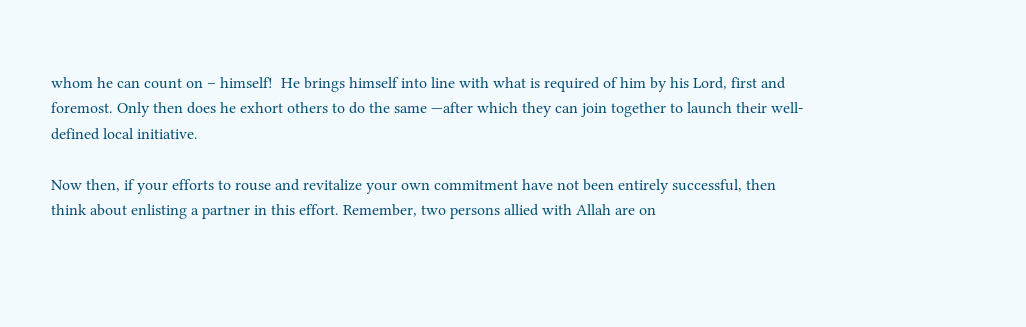whom he can count on – himself!  He brings himself into line with what is required of him by his Lord, first and foremost. Only then does he exhort others to do the same —after which they can join together to launch their well-defined local initiative.

Now then, if your efforts to rouse and revitalize your own commitment have not been entirely successful, then think about enlisting a partner in this effort. Remember, two persons allied with Allah are on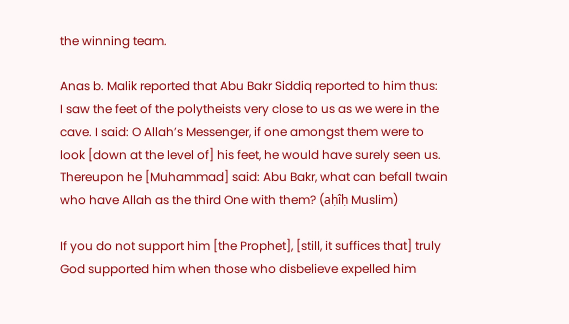the winning team.

Anas b. Malik reported that Abu Bakr Siddiq reported to him thus:   I saw the feet of the polytheists very close to us as we were in the cave. I said: O Allah’s Messenger, if one amongst them were to look [down at the level of] his feet, he would have surely seen us. Thereupon he [Muhammad] said: Abu Bakr, what can befall twain who have Allah as the third One with them? (aḥîḥ Muslim)

If you do not support him [the Prophet], [still, it suffices that] truly God supported him when those who disbelieve expelled him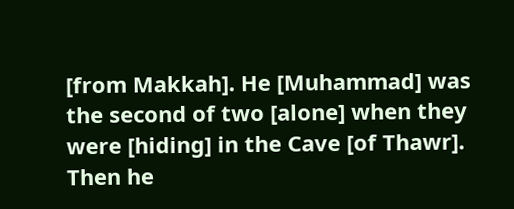[from Makkah]. He [Muhammad] was the second of two [alone] when they were [hiding] in the Cave [of Thawr]. Then he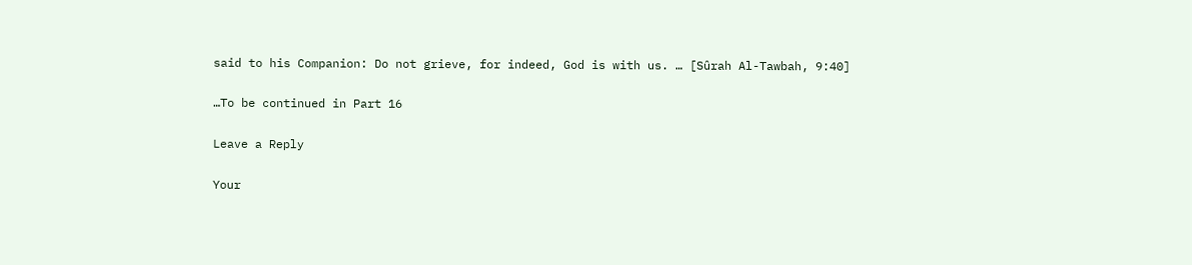said to his Companion: Do not grieve, for indeed, God is with us. … [Sûrah Al-Tawbah, 9:40]

…To be continued in Part 16

Leave a Reply

Your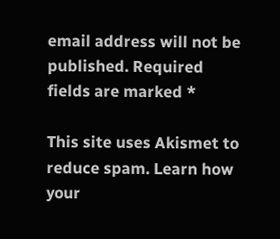email address will not be published. Required fields are marked *

This site uses Akismet to reduce spam. Learn how your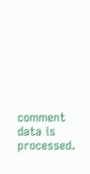comment data is processed.